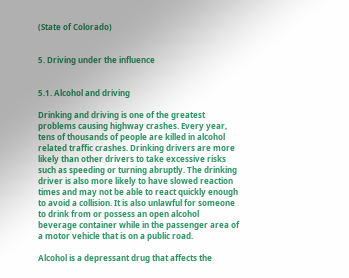(State of Colorado)


5. Driving under the influence


5.1. Alcohol and driving

Drinking and driving is one of the greatest problems causing highway crashes. Every year, tens of thousands of people are killed in alcohol related traffic crashes. Drinking drivers are more likely than other drivers to take excessive risks such as speeding or turning abruptly. The drinking driver is also more likely to have slowed reaction times and may not be able to react quickly enough to avoid a collision. It is also unlawful for someone to drink from or possess an open alcohol beverage container while in the passenger area of a motor vehicle that is on a public road.

Alcohol is a depressant drug that affects the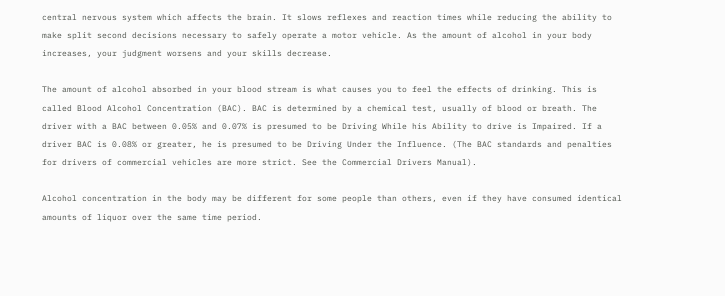central nervous system which affects the brain. It slows reflexes and reaction times while reducing the ability to make split second decisions necessary to safely operate a motor vehicle. As the amount of alcohol in your body increases, your judgment worsens and your skills decrease.

The amount of alcohol absorbed in your blood stream is what causes you to feel the effects of drinking. This is called Blood Alcohol Concentration (BAC). BAC is determined by a chemical test, usually of blood or breath. The driver with a BAC between 0.05% and 0.07% is presumed to be Driving While his Ability to drive is Impaired. If a driver BAC is 0.08% or greater, he is presumed to be Driving Under the Influence. (The BAC standards and penalties for drivers of commercial vehicles are more strict. See the Commercial Drivers Manual).

Alcohol concentration in the body may be different for some people than others, even if they have consumed identical amounts of liquor over the same time period.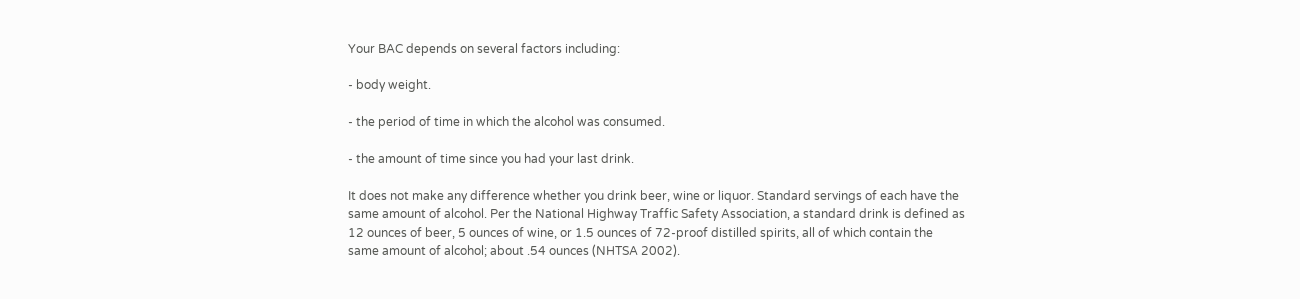Your BAC depends on several factors including:

- body weight.

- the period of time in which the alcohol was consumed.

- the amount of time since you had your last drink.

It does not make any difference whether you drink beer, wine or liquor. Standard servings of each have the same amount of alcohol. Per the National Highway Traffic Safety Association, a standard drink is defined as 12 ounces of beer, 5 ounces of wine, or 1.5 ounces of 72-proof distilled spirits, all of which contain the same amount of alcohol; about .54 ounces (NHTSA 2002).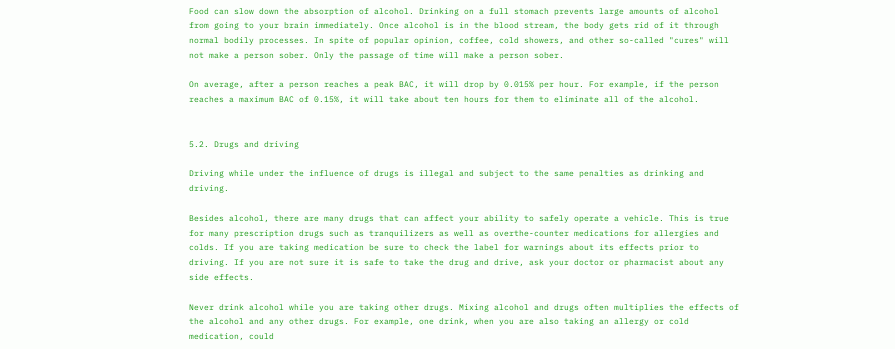Food can slow down the absorption of alcohol. Drinking on a full stomach prevents large amounts of alcohol from going to your brain immediately. Once alcohol is in the blood stream, the body gets rid of it through normal bodily processes. In spite of popular opinion, coffee, cold showers, and other so-called "cures" will not make a person sober. Only the passage of time will make a person sober.

On average, after a person reaches a peak BAC, it will drop by 0.015% per hour. For example, if the person reaches a maximum BAC of 0.15%, it will take about ten hours for them to eliminate all of the alcohol.


5.2. Drugs and driving

Driving while under the influence of drugs is illegal and subject to the same penalties as drinking and driving.

Besides alcohol, there are many drugs that can affect your ability to safely operate a vehicle. This is true for many prescription drugs such as tranquilizers as well as overthe-counter medications for allergies and colds. If you are taking medication be sure to check the label for warnings about its effects prior to driving. If you are not sure it is safe to take the drug and drive, ask your doctor or pharmacist about any side effects.

Never drink alcohol while you are taking other drugs. Mixing alcohol and drugs often multiplies the effects of the alcohol and any other drugs. For example, one drink, when you are also taking an allergy or cold medication, could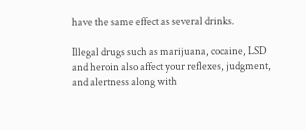have the same effect as several drinks.

Illegal drugs such as marijuana, cocaine, LSD and heroin also affect your reflexes, judgment, and alertness along with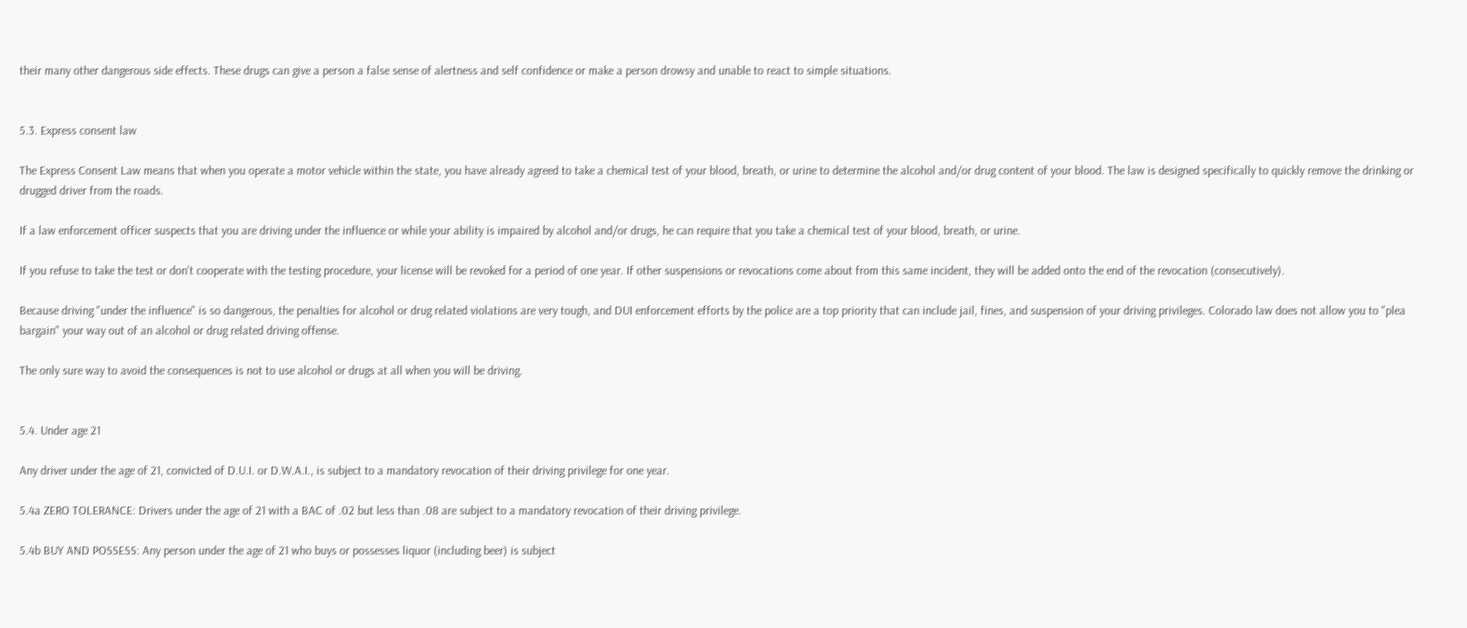their many other dangerous side effects. These drugs can give a person a false sense of alertness and self confidence or make a person drowsy and unable to react to simple situations.


5.3. Express consent law

The Express Consent Law means that when you operate a motor vehicle within the state, you have already agreed to take a chemical test of your blood, breath, or urine to determine the alcohol and/or drug content of your blood. The law is designed specifically to quickly remove the drinking or drugged driver from the roads.

If a law enforcement officer suspects that you are driving under the influence or while your ability is impaired by alcohol and/or drugs, he can require that you take a chemical test of your blood, breath, or urine.

If you refuse to take the test or don't cooperate with the testing procedure, your license will be revoked for a period of one year. If other suspensions or revocations come about from this same incident, they will be added onto the end of the revocation (consecutively).

Because driving "under the influence" is so dangerous, the penalties for alcohol or drug related violations are very tough, and DUI enforcement efforts by the police are a top priority that can include jail, fines, and suspension of your driving privileges. Colorado law does not allow you to "plea bargain" your way out of an alcohol or drug related driving offense.

The only sure way to avoid the consequences is not to use alcohol or drugs at all when you will be driving.


5.4. Under age 21

Any driver under the age of 21, convicted of D.U.I. or D.W.A.I., is subject to a mandatory revocation of their driving privilege for one year.

5.4a ZERO TOLERANCE: Drivers under the age of 21 with a BAC of .02 but less than .08 are subject to a mandatory revocation of their driving privilege.

5.4b BUY AND POSSESS: Any person under the age of 21 who buys or possesses liquor (including beer) is subject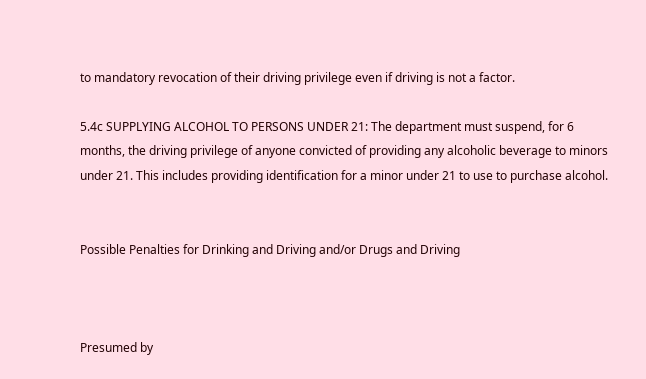to mandatory revocation of their driving privilege even if driving is not a factor.

5.4c SUPPLYING ALCOHOL TO PERSONS UNDER 21: The department must suspend, for 6 months, the driving privilege of anyone convicted of providing any alcoholic beverage to minors under 21. This includes providing identification for a minor under 21 to use to purchase alcohol.


Possible Penalties for Drinking and Driving and/or Drugs and Driving



Presumed by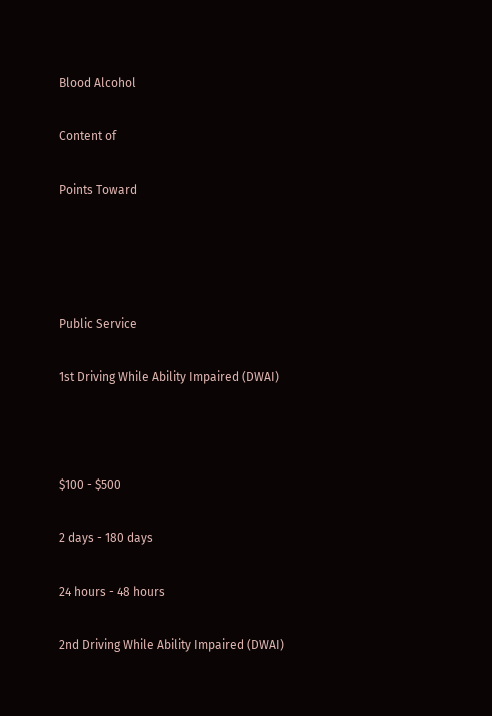Blood Alcohol

Content of

Points Toward




Public Service

1st Driving While Ability Impaired (DWAI)



$100 - $500

2 days - 180 days

24 hours - 48 hours

2nd Driving While Ability Impaired (DWAI)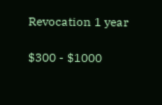Revocation 1 year

$300 - $1000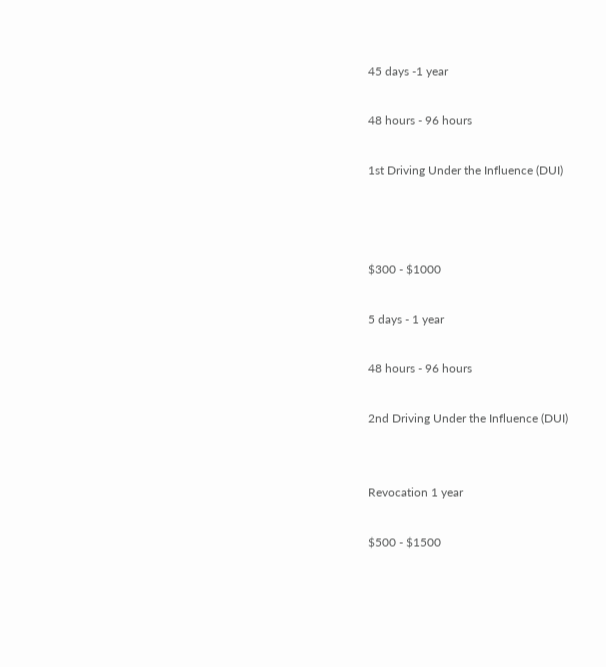45 days -1 year

48 hours - 96 hours

1st Driving Under the Influence (DUI)



$300 - $1000

5 days - 1 year

48 hours - 96 hours

2nd Driving Under the Influence (DUI)


Revocation 1 year

$500 - $1500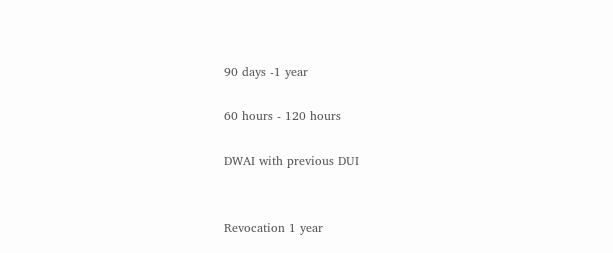90 days -1 year

60 hours - 120 hours

DWAI with previous DUI


Revocation 1 year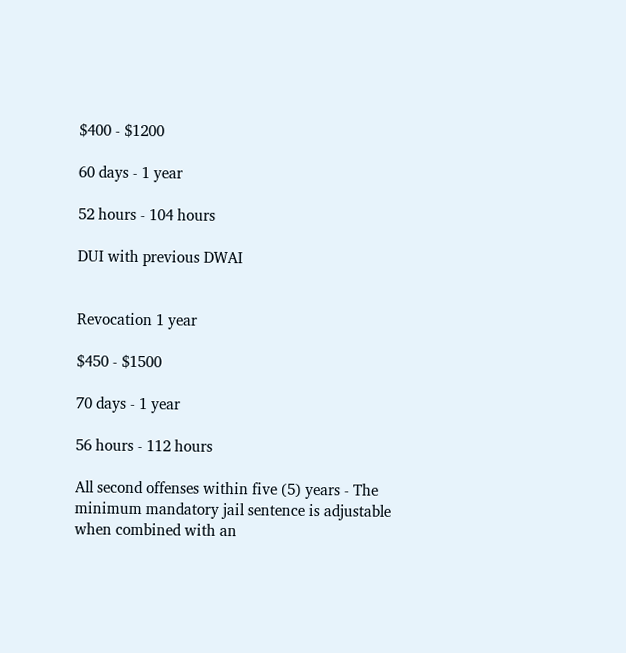$400 - $1200

60 days - 1 year

52 hours - 104 hours

DUI with previous DWAI


Revocation 1 year

$450 - $1500

70 days - 1 year

56 hours - 112 hours

All second offenses within five (5) years - The minimum mandatory jail sentence is adjustable when combined with an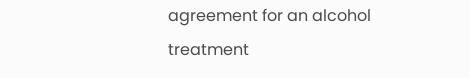agreement for an alcohol treatment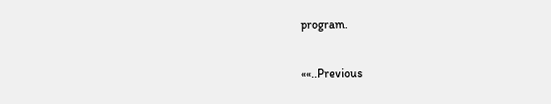program.


««..Previous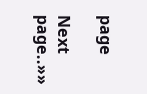page

Next page..»»